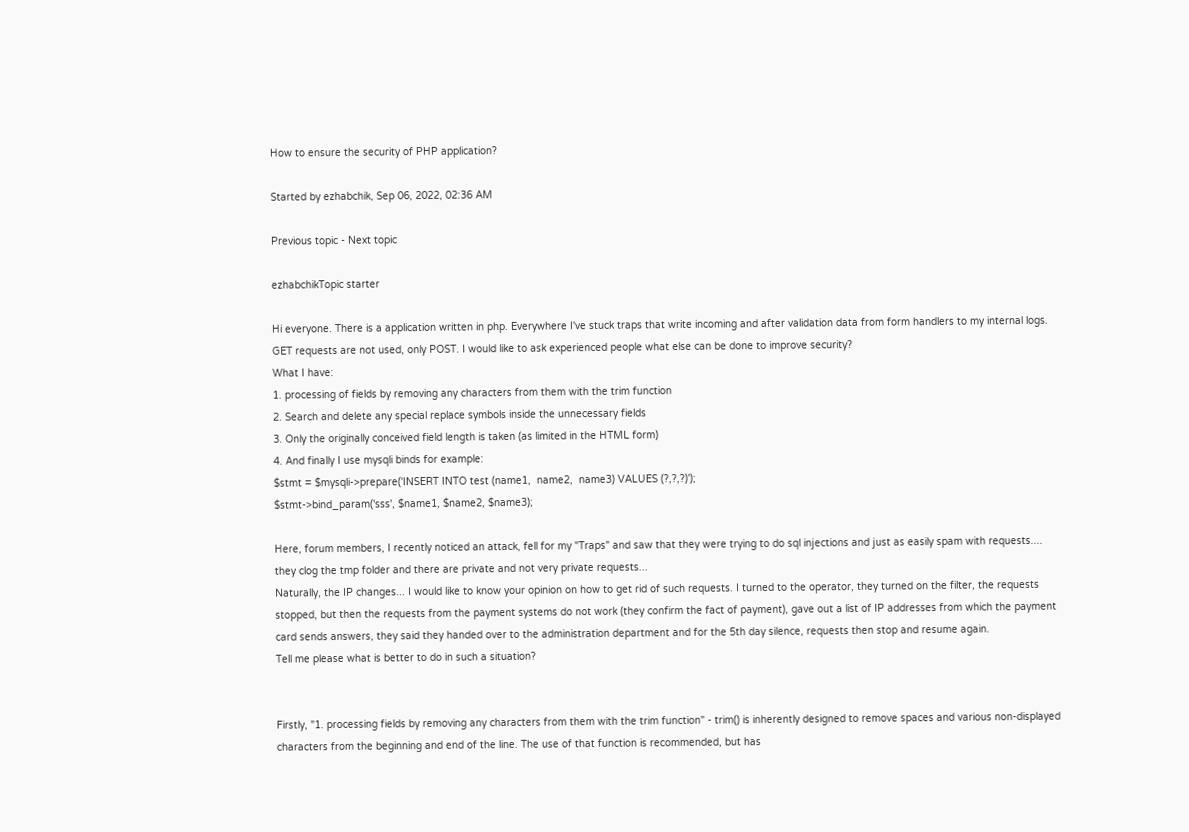How to ensure the security of PHP application?

Started by ezhabchik, Sep 06, 2022, 02:36 AM

Previous topic - Next topic

ezhabchikTopic starter

Hi everyone. There is a application written in php. Everywhere I've stuck traps that write incoming and after validation data from form handlers to my internal logs. GET requests are not used, only POST. I would like to ask experienced people what else can be done to improve security?
What I have:
1. processing of fields by removing any characters from them with the trim function
2. Search and delete any special replace symbols inside the unnecessary fields
3. Only the originally conceived field length is taken (as limited in the HTML form)
4. And finally I use mysqli binds for example:
$stmt = $mysqli->prepare('INSERT INTO test (name1,  name2,  name3) VALUES (?,?,?)');
$stmt->bind_param('sss', $name1, $name2, $name3);

Here, forum members, I recently noticed an attack, fell for my "Traps" and saw that they were trying to do sql injections and just as easily spam with requests.... they clog the tmp folder and there are private and not very private requests...
Naturally, the IP changes... I would like to know your opinion on how to get rid of such requests. I turned to the operator, they turned on the filter, the requests stopped, but then the requests from the payment systems do not work (they confirm the fact of payment), gave out a list of IP addresses from which the payment card sends answers, they said they handed over to the administration department and for the 5th day silence, requests then stop and resume again.
Tell me please what is better to do in such a situation?


Firstly, "1. processing fields by removing any characters from them with the trim function" - trim() is inherently designed to remove spaces and various non-displayed characters from the beginning and end of the line. The use of that function is recommended, but has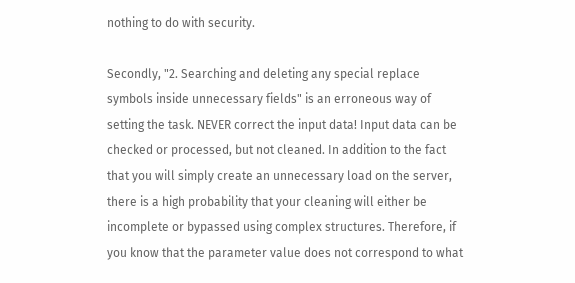nothing to do with security.

Secondly, "2. Searching and deleting any special replace symbols inside unnecessary fields" is an erroneous way of setting the task. NEVER correct the input data! Input data can be checked or processed, but not cleaned. In addition to the fact that you will simply create an unnecessary load on the server, there is a high probability that your cleaning will either be incomplete or bypassed using complex structures. Therefore, if you know that the parameter value does not correspond to what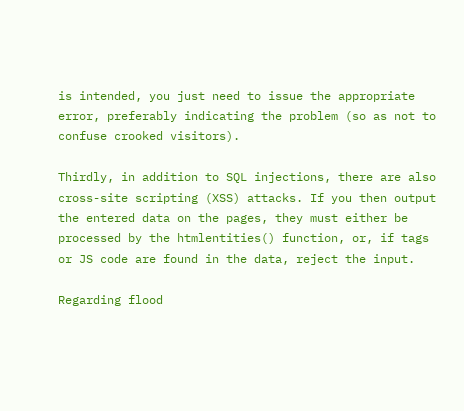is intended, you just need to issue the appropriate error, preferably indicating the problem (so as not to confuse crooked visitors).

Thirdly, in addition to SQL injections, there are also cross-site scripting (XSS) attacks. If you then output the entered data on the pages, they must either be processed by the htmlentities() function, or, if tags or JS code are found in the data, reject the input.

Regarding flood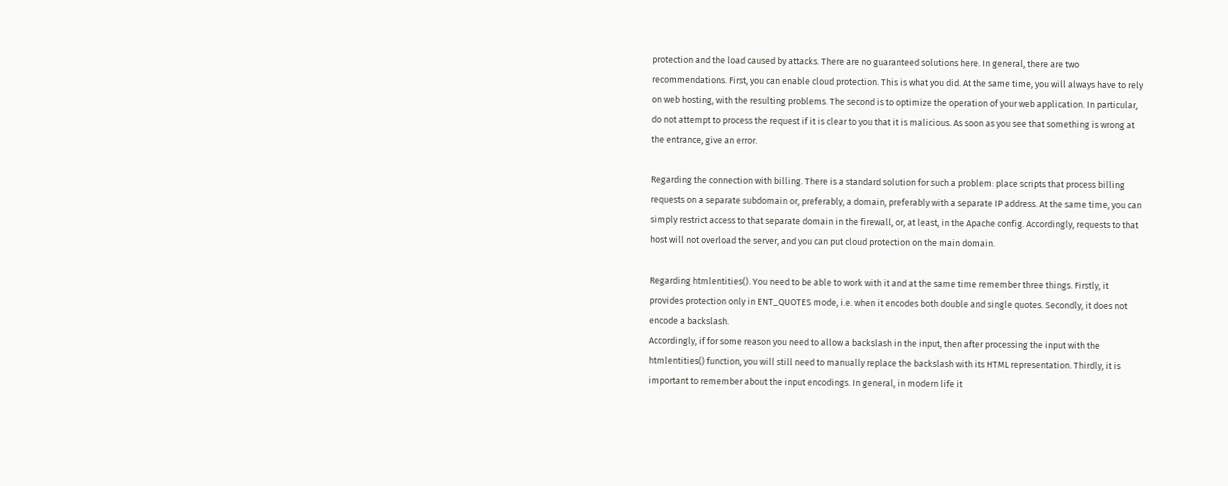protection and the load caused by attacks. There are no guaranteed solutions here. In general, there are two recommendations. First, you can enable cloud protection. This is what you did. At the same time, you will always have to rely on web hosting, with the resulting problems. The second is to optimize the operation of your web application. In particular, do not attempt to process the request if it is clear to you that it is malicious. As soon as you see that something is wrong at the entrance, give an error.

Regarding the connection with billing. There is a standard solution for such a problem: place scripts that process billing requests on a separate subdomain or, preferably, a domain, preferably with a separate IP address. At the same time, you can simply restrict access to that separate domain in the firewall, or, at least, in the Apache config. Accordingly, requests to that host will not overload the server, and you can put cloud protection on the main domain.

Regarding htmlentities(). You need to be able to work with it and at the same time remember three things. Firstly, it provides protection only in ENT_QUOTES mode, i.e. when it encodes both double and single quotes. Secondly, it does not encode a backslash.
Accordingly, if for some reason you need to allow a backslash in the input, then after processing the input with the htmlentities() function, you will still need to manually replace the backslash with its HTML representation. Thirdly, it is important to remember about the input encodings. In general, in modern life it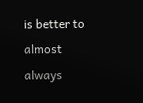is better to almost always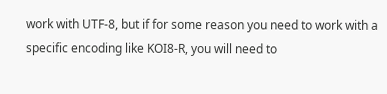work with UTF-8, but if for some reason you need to work with a specific encoding like KOI8-R, you will need to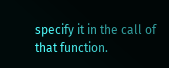specify it in the call of that function.